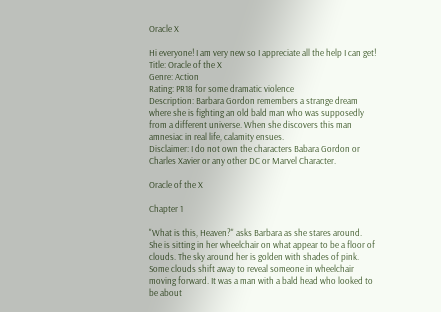Oracle X

Hi everyone! I am very new so I appreciate all the help I can get!
Title: Oracle of the X
Genre: Action
Rating: PR18 for some dramatic violence
Description: Barbara Gordon remembers a strange dream where she is fighting an old bald man who was supposedly from a different universe. When she discovers this man amnesiac in real life, calamity ensues.
Disclaimer: I do not own the characters Babara Gordon or Charles Xavier or any other DC or Marvel Character.

Oracle of the X

Chapter 1

"What is this, Heaven?" asks Barbara as she stares around.
She is sitting in her wheelchair on what appear to be a floor of clouds. The sky around her is golden with shades of pink.
Some clouds shift away to reveal someone in wheelchair moving forward. It was a man with a bald head who looked to be about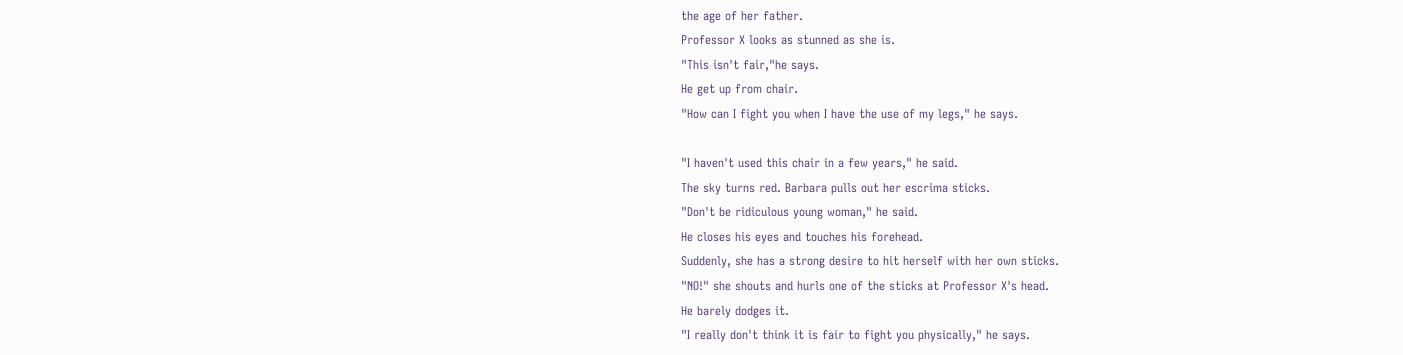the age of her father.
Professor X looks as stunned as she is.
"This isn't fair,"he says.
He get up from chair.
"How can I fight you when I have the use of my legs," he says.

"I haven't used this chair in a few years," he said.
The sky turns red. Barbara pulls out her escrima sticks.
"Don't be ridiculous young woman," he said.
He closes his eyes and touches his forehead.
Suddenly, she has a strong desire to hit herself with her own sticks.
"NO!" she shouts and hurls one of the sticks at Professor X's head.
He barely dodges it.
"I really don't think it is fair to fight you physically," he says.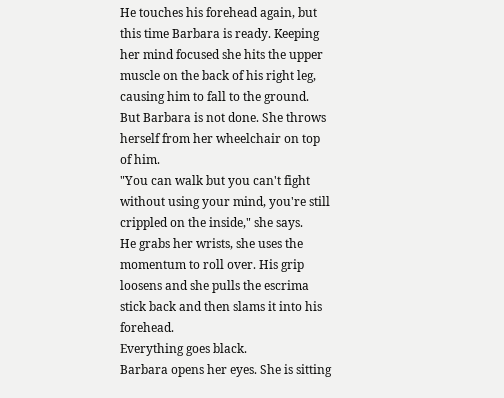He touches his forehead again, but this time Barbara is ready. Keeping her mind focused she hits the upper muscle on the back of his right leg, causing him to fall to the ground. But Barbara is not done. She throws herself from her wheelchair on top of him.
"You can walk but you can't fight without using your mind, you're still crippled on the inside," she says.
He grabs her wrists, she uses the momentum to roll over. His grip loosens and she pulls the escrima stick back and then slams it into his forehead.
Everything goes black.
Barbara opens her eyes. She is sitting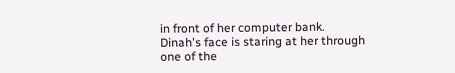in front of her computer bank. Dinah's face is staring at her through one of the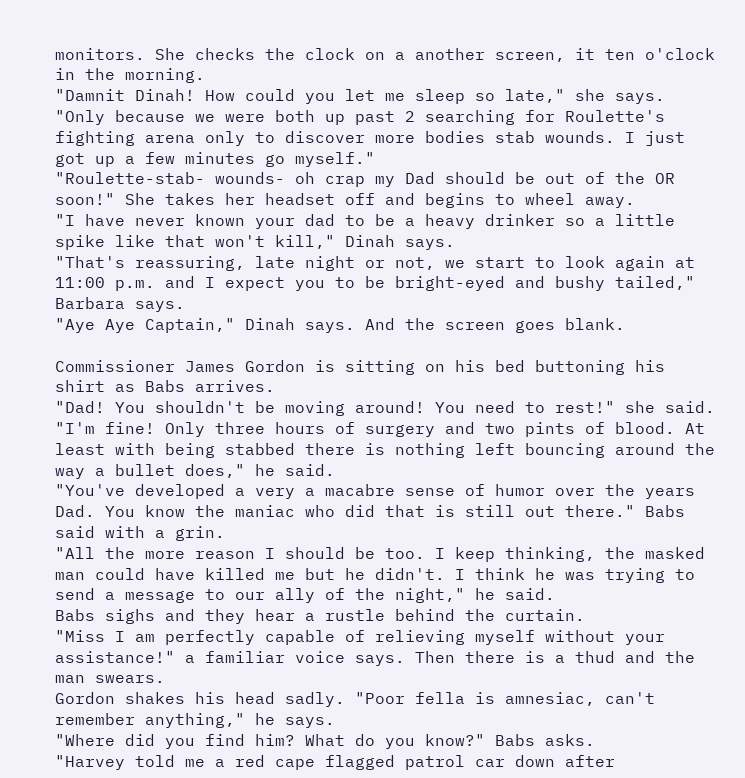monitors. She checks the clock on a another screen, it ten o'clock in the morning.
"Damnit Dinah! How could you let me sleep so late," she says.
"Only because we were both up past 2 searching for Roulette's fighting arena only to discover more bodies stab wounds. I just got up a few minutes go myself."
"Roulette-stab- wounds- oh crap my Dad should be out of the OR soon!" She takes her headset off and begins to wheel away.
"I have never known your dad to be a heavy drinker so a little spike like that won't kill," Dinah says.
"That's reassuring, late night or not, we start to look again at 11:00 p.m. and I expect you to be bright-eyed and bushy tailed," Barbara says.
"Aye Aye Captain," Dinah says. And the screen goes blank.

Commissioner James Gordon is sitting on his bed buttoning his shirt as Babs arrives.
"Dad! You shouldn't be moving around! You need to rest!" she said.
"I'm fine! Only three hours of surgery and two pints of blood. At least with being stabbed there is nothing left bouncing around the way a bullet does," he said.
"You've developed a very a macabre sense of humor over the years Dad. You know the maniac who did that is still out there." Babs said with a grin.
"All the more reason I should be too. I keep thinking, the masked man could have killed me but he didn't. I think he was trying to send a message to our ally of the night," he said.
Babs sighs and they hear a rustle behind the curtain.
"Miss I am perfectly capable of relieving myself without your assistance!" a familiar voice says. Then there is a thud and the man swears.
Gordon shakes his head sadly. "Poor fella is amnesiac, can't remember anything," he says.
"Where did you find him? What do you know?" Babs asks.
"Harvey told me a red cape flagged patrol car down after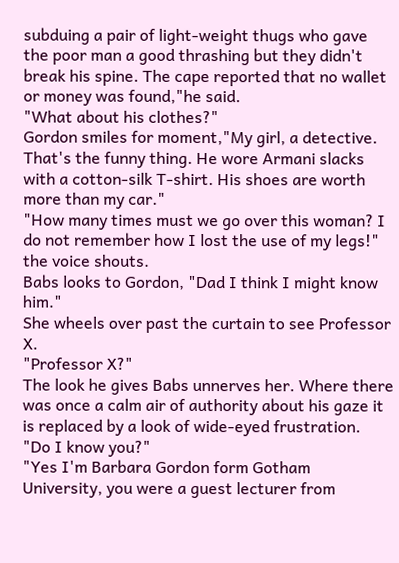subduing a pair of light-weight thugs who gave the poor man a good thrashing but they didn't break his spine. The cape reported that no wallet or money was found,"he said.
"What about his clothes?"
Gordon smiles for moment,"My girl, a detective. That's the funny thing. He wore Armani slacks with a cotton-silk T-shirt. His shoes are worth more than my car."
"How many times must we go over this woman? I do not remember how I lost the use of my legs!" the voice shouts.
Babs looks to Gordon, "Dad I think I might know him."
She wheels over past the curtain to see Professor X.
"Professor X?"
The look he gives Babs unnerves her. Where there was once a calm air of authority about his gaze it is replaced by a look of wide-eyed frustration.
"Do I know you?"
"Yes I'm Barbara Gordon form Gotham University, you were a guest lecturer from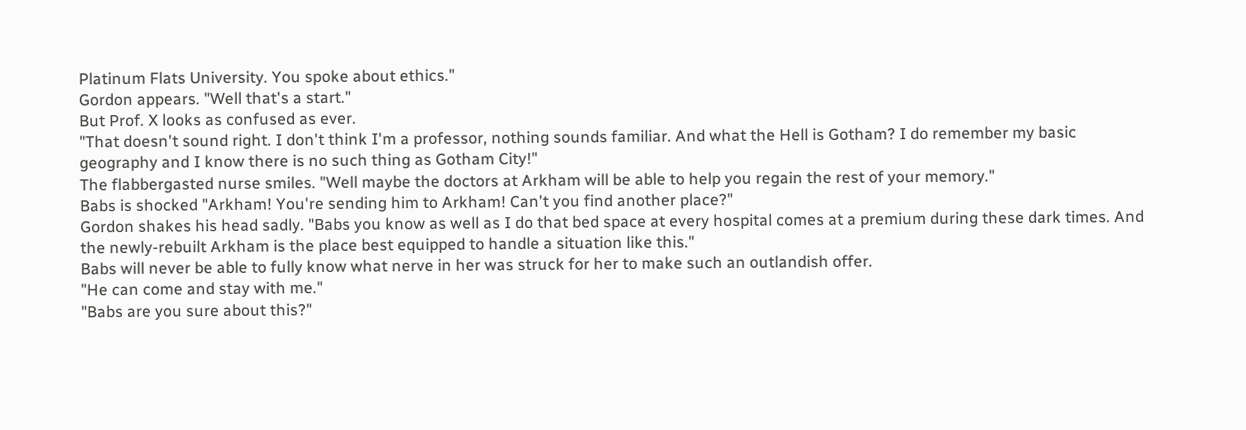Platinum Flats University. You spoke about ethics."
Gordon appears. "Well that's a start."
But Prof. X looks as confused as ever.
"That doesn't sound right. I don't think I'm a professor, nothing sounds familiar. And what the Hell is Gotham? I do remember my basic geography and I know there is no such thing as Gotham City!"
The flabbergasted nurse smiles. "Well maybe the doctors at Arkham will be able to help you regain the rest of your memory."
Babs is shocked "Arkham! You're sending him to Arkham! Can't you find another place?"
Gordon shakes his head sadly. "Babs you know as well as I do that bed space at every hospital comes at a premium during these dark times. And the newly-rebuilt Arkham is the place best equipped to handle a situation like this."
Babs will never be able to fully know what nerve in her was struck for her to make such an outlandish offer.
"He can come and stay with me."
"Babs are you sure about this?"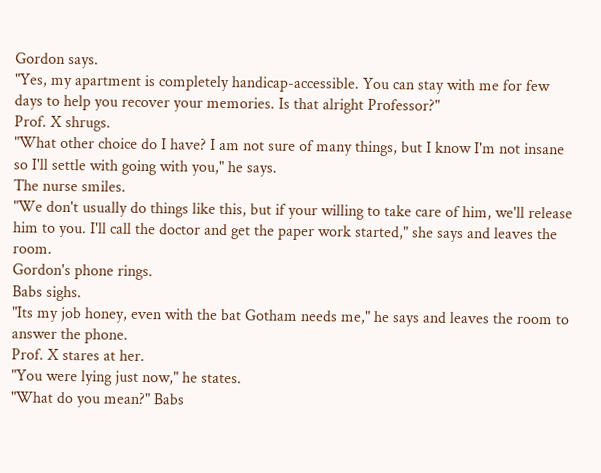Gordon says.
"Yes, my apartment is completely handicap-accessible. You can stay with me for few days to help you recover your memories. Is that alright Professor?"
Prof. X shrugs.
"What other choice do I have? I am not sure of many things, but I know I'm not insane so I'll settle with going with you," he says.
The nurse smiles.
"We don't usually do things like this, but if your willing to take care of him, we'll release him to you. I'll call the doctor and get the paper work started," she says and leaves the room.
Gordon's phone rings.
Babs sighs.
"Its my job honey, even with the bat Gotham needs me," he says and leaves the room to answer the phone.
Prof. X stares at her.
"You were lying just now," he states.
"What do you mean?" Babs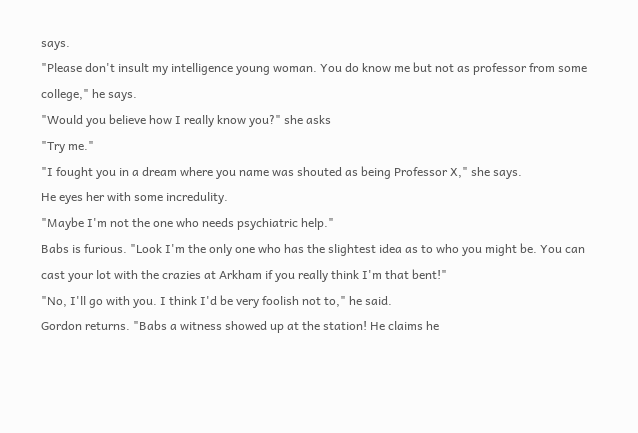says.
"Please don't insult my intelligence young woman. You do know me but not as professor from some college," he says.
"Would you believe how I really know you?" she asks
"Try me."
"I fought you in a dream where you name was shouted as being Professor X," she says.
He eyes her with some incredulity.
"Maybe I'm not the one who needs psychiatric help."
Babs is furious. "Look I'm the only one who has the slightest idea as to who you might be. You can cast your lot with the crazies at Arkham if you really think I'm that bent!"
"No, I'll go with you. I think I'd be very foolish not to," he said.
Gordon returns. "Babs a witness showed up at the station! He claims he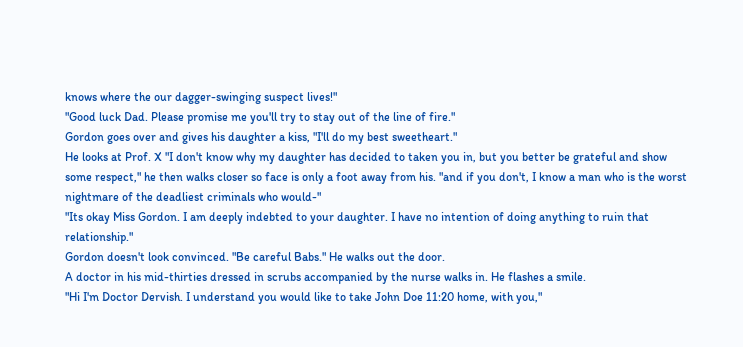knows where the our dagger-swinging suspect lives!"
"Good luck Dad. Please promise me you'll try to stay out of the line of fire."
Gordon goes over and gives his daughter a kiss, "I'll do my best sweetheart."
He looks at Prof. X "I don't know why my daughter has decided to taken you in, but you better be grateful and show some respect," he then walks closer so face is only a foot away from his. "and if you don't, I know a man who is the worst nightmare of the deadliest criminals who would-"
"Its okay Miss Gordon. I am deeply indebted to your daughter. I have no intention of doing anything to ruin that relationship."
Gordon doesn't look convinced. "Be careful Babs." He walks out the door.
A doctor in his mid-thirties dressed in scrubs accompanied by the nurse walks in. He flashes a smile.
"Hi I'm Doctor Dervish. I understand you would like to take John Doe 11:20 home, with you,"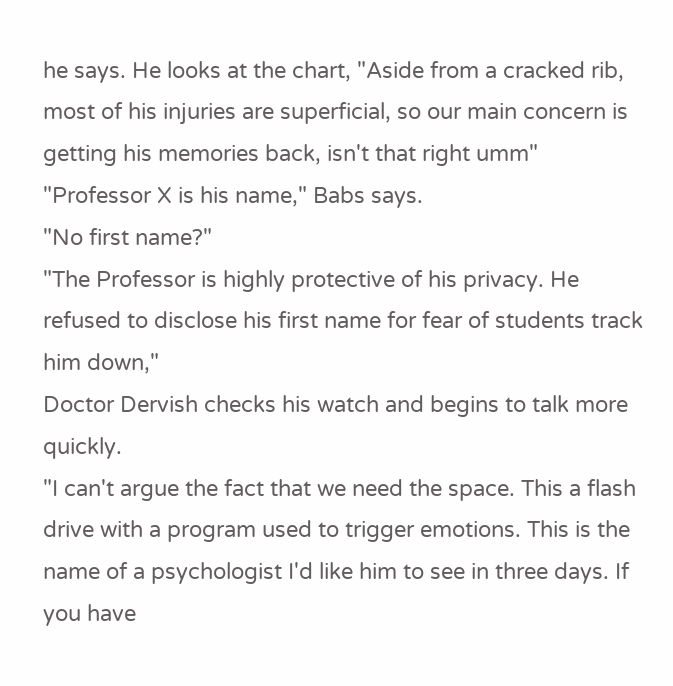he says. He looks at the chart, "Aside from a cracked rib, most of his injuries are superficial, so our main concern is getting his memories back, isn't that right umm"
"Professor X is his name," Babs says.
"No first name?"
"The Professor is highly protective of his privacy. He refused to disclose his first name for fear of students track him down,"
Doctor Dervish checks his watch and begins to talk more quickly.
"I can't argue the fact that we need the space. This a flash drive with a program used to trigger emotions. This is the name of a psychologist I'd like him to see in three days. If you have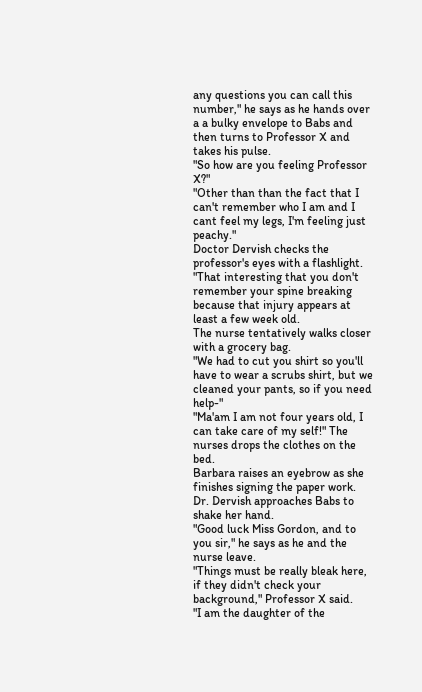any questions you can call this number," he says as he hands over a a bulky envelope to Babs and then turns to Professor X and takes his pulse.
"So how are you feeling Professor X?"
"Other than than the fact that I can't remember who I am and I cant feel my legs, I'm feeling just peachy."
Doctor Dervish checks the professor's eyes with a flashlight. "That interesting that you don't remember your spine breaking because that injury appears at least a few week old.
The nurse tentatively walks closer with a grocery bag.
"We had to cut you shirt so you'll have to wear a scrubs shirt, but we cleaned your pants, so if you need help-"
"Ma'am I am not four years old, I can take care of my self!" The nurses drops the clothes on the bed.
Barbara raises an eyebrow as she finishes signing the paper work. Dr. Dervish approaches Babs to shake her hand.
"Good luck Miss Gordon, and to you sir," he says as he and the nurse leave.
"Things must be really bleak here, if they didn't check your background," Professor X said.
"I am the daughter of the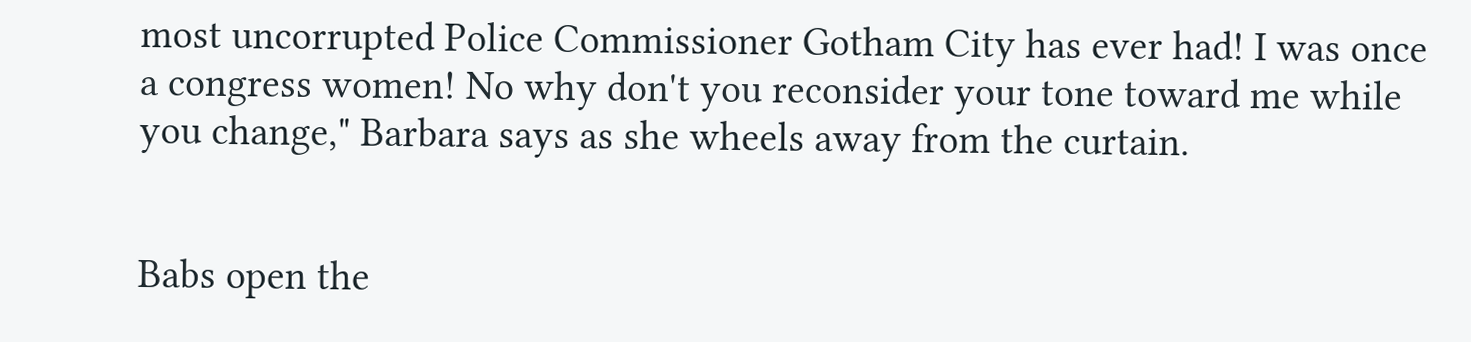most uncorrupted Police Commissioner Gotham City has ever had! I was once a congress women! No why don't you reconsider your tone toward me while you change," Barbara says as she wheels away from the curtain.


Babs open the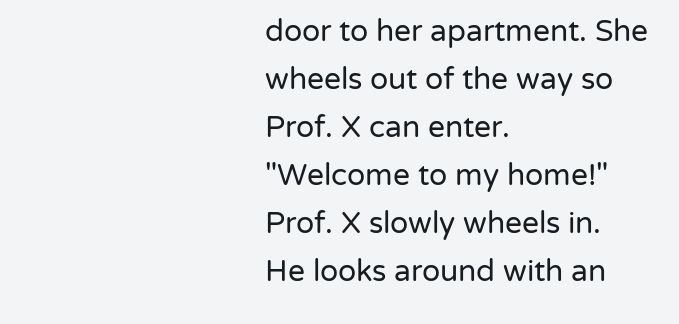door to her apartment. She wheels out of the way so Prof. X can enter.
"Welcome to my home!"
Prof. X slowly wheels in. He looks around with an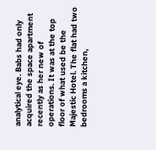analytical eye. Babs had only acquired the space apartment recently as her new of operations. It was at the top floor of what used be the Majestic Hotel. The flat had two bedrooms a kitchen,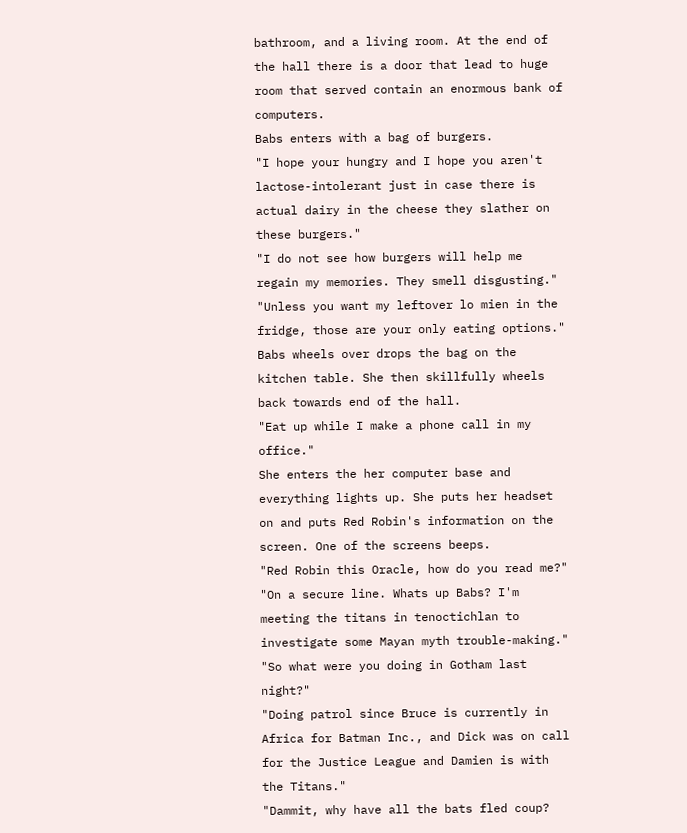bathroom, and a living room. At the end of the hall there is a door that lead to huge room that served contain an enormous bank of computers.
Babs enters with a bag of burgers.
"I hope your hungry and I hope you aren't lactose-intolerant just in case there is actual dairy in the cheese they slather on these burgers."
"I do not see how burgers will help me regain my memories. They smell disgusting."
"Unless you want my leftover lo mien in the fridge, those are your only eating options."
Babs wheels over drops the bag on the kitchen table. She then skillfully wheels back towards end of the hall.
"Eat up while I make a phone call in my office."
She enters the her computer base and everything lights up. She puts her headset on and puts Red Robin's information on the screen. One of the screens beeps.
"Red Robin this Oracle, how do you read me?"
"On a secure line. Whats up Babs? I'm meeting the titans in tenoctichlan to investigate some Mayan myth trouble-making."
"So what were you doing in Gotham last night?"
"Doing patrol since Bruce is currently in Africa for Batman Inc., and Dick was on call for the Justice League and Damien is with the Titans."
"Dammit, why have all the bats fled coup?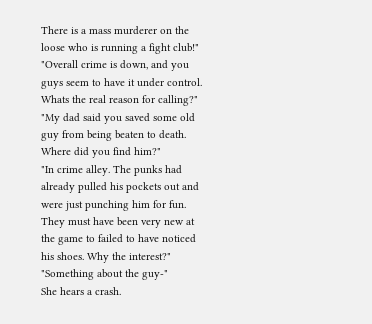There is a mass murderer on the loose who is running a fight club!"
"Overall crime is down, and you guys seem to have it under control. Whats the real reason for calling?"
"My dad said you saved some old guy from being beaten to death. Where did you find him?"
"In crime alley. The punks had already pulled his pockets out and were just punching him for fun. They must have been very new at the game to failed to have noticed his shoes. Why the interest?"
"Something about the guy-"
She hears a crash.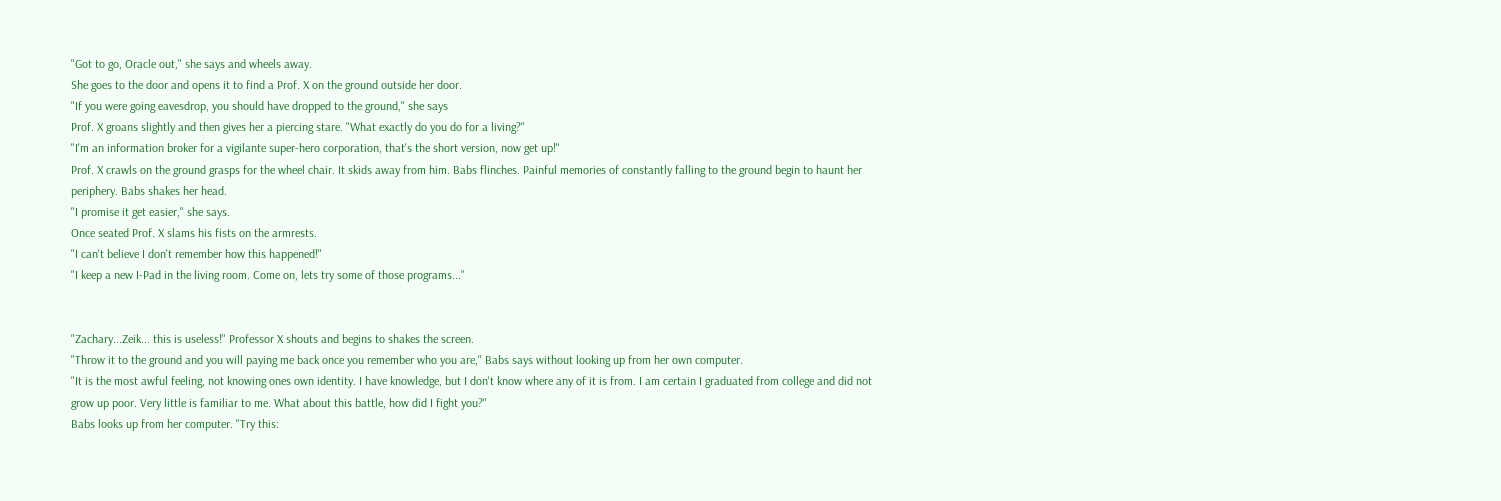"Got to go, Oracle out," she says and wheels away.
She goes to the door and opens it to find a Prof. X on the ground outside her door.
"If you were going eavesdrop, you should have dropped to the ground," she says
Prof. X groans slightly and then gives her a piercing stare. "What exactly do you do for a living?"
"I'm an information broker for a vigilante super-hero corporation, that's the short version, now get up!"
Prof. X crawls on the ground grasps for the wheel chair. It skids away from him. Babs flinches. Painful memories of constantly falling to the ground begin to haunt her periphery. Babs shakes her head.
"I promise it get easier," she says.
Once seated Prof. X slams his fists on the armrests.
"I can't believe I don't remember how this happened!"
"I keep a new I-Pad in the living room. Come on, lets try some of those programs..."


"Zachary...Zeik... this is useless!" Professor X shouts and begins to shakes the screen.
"Throw it to the ground and you will paying me back once you remember who you are," Babs says without looking up from her own computer.
"It is the most awful feeling, not knowing ones own identity. I have knowledge, but I don't know where any of it is from. I am certain I graduated from college and did not grow up poor. Very little is familiar to me. What about this battle, how did I fight you?"
Babs looks up from her computer. "Try this: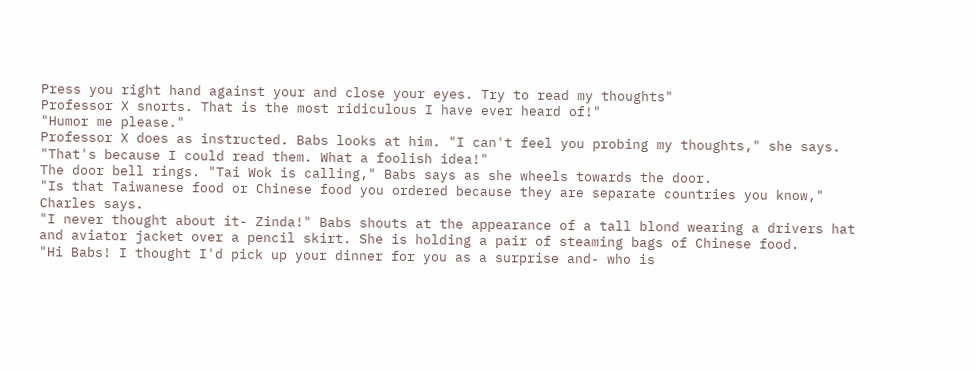Press you right hand against your and close your eyes. Try to read my thoughts"
Professor X snorts. That is the most ridiculous I have ever heard of!"
"Humor me please."
Professor X does as instructed. Babs looks at him. "I can't feel you probing my thoughts," she says.
"That's because I could read them. What a foolish idea!"
The door bell rings. "Tai Wok is calling," Babs says as she wheels towards the door.
"Is that Taiwanese food or Chinese food you ordered because they are separate countries you know," Charles says.
"I never thought about it- Zinda!" Babs shouts at the appearance of a tall blond wearing a drivers hat and aviator jacket over a pencil skirt. She is holding a pair of steaming bags of Chinese food.
"Hi Babs! I thought I'd pick up your dinner for you as a surprise and- who is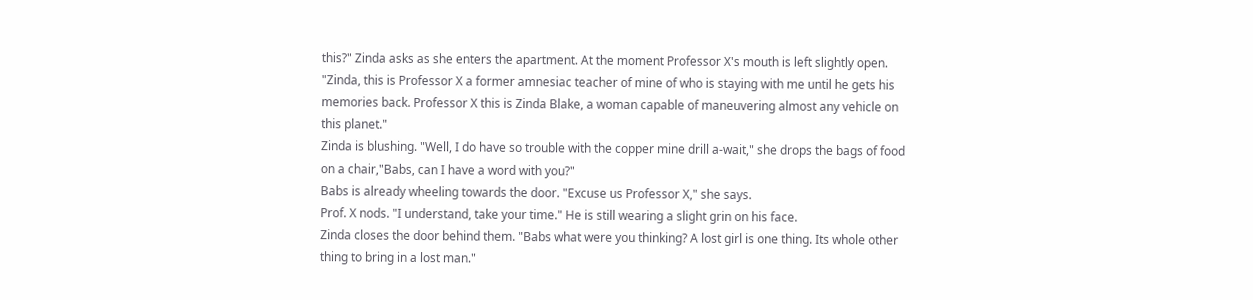this?" Zinda asks as she enters the apartment. At the moment Professor X's mouth is left slightly open.
"Zinda, this is Professor X a former amnesiac teacher of mine of who is staying with me until he gets his memories back. Professor X this is Zinda Blake, a woman capable of maneuvering almost any vehicle on this planet."
Zinda is blushing. "Well, I do have so trouble with the copper mine drill a-wait," she drops the bags of food on a chair,"Babs, can I have a word with you?"
Babs is already wheeling towards the door. "Excuse us Professor X," she says.
Prof. X nods. "I understand, take your time." He is still wearing a slight grin on his face.
Zinda closes the door behind them. "Babs what were you thinking? A lost girl is one thing. Its whole other thing to bring in a lost man."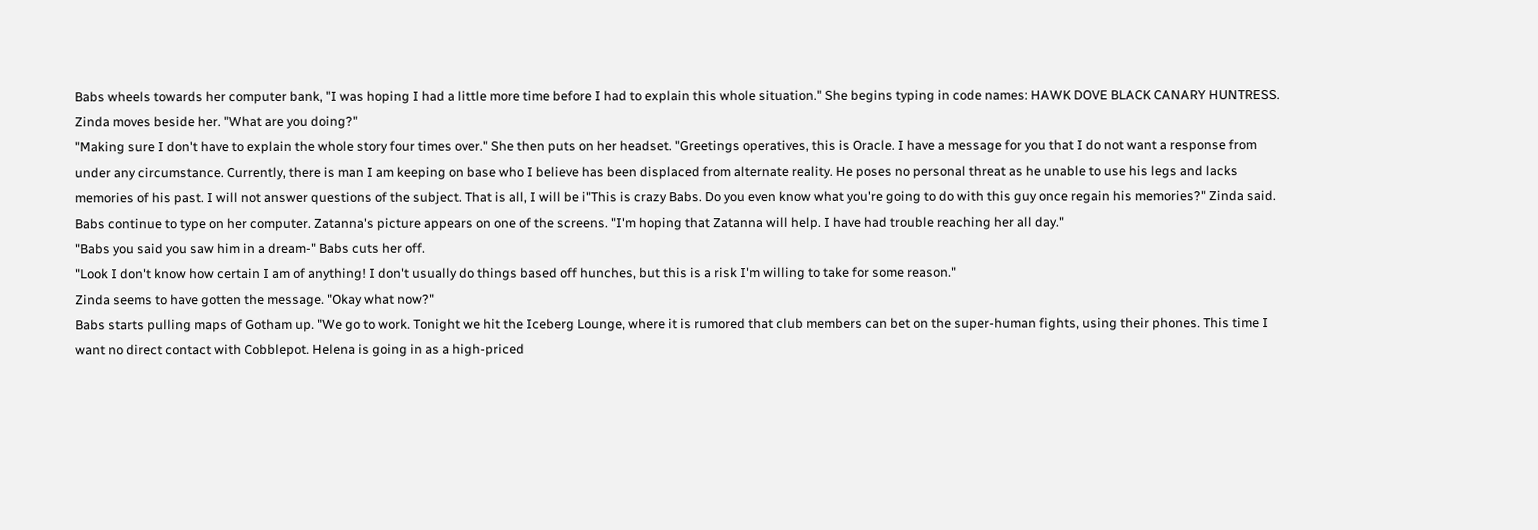Babs wheels towards her computer bank, "I was hoping I had a little more time before I had to explain this whole situation." She begins typing in code names: HAWK DOVE BLACK CANARY HUNTRESS. Zinda moves beside her. "What are you doing?"
"Making sure I don't have to explain the whole story four times over." She then puts on her headset. "Greetings operatives, this is Oracle. I have a message for you that I do not want a response from under any circumstance. Currently, there is man I am keeping on base who I believe has been displaced from alternate reality. He poses no personal threat as he unable to use his legs and lacks memories of his past. I will not answer questions of the subject. That is all, I will be i"This is crazy Babs. Do you even know what you're going to do with this guy once regain his memories?" Zinda said.
Babs continue to type on her computer. Zatanna's picture appears on one of the screens. "I'm hoping that Zatanna will help. I have had trouble reaching her all day."
"Babs you said you saw him in a dream-" Babs cuts her off.
"Look I don't know how certain I am of anything! I don't usually do things based off hunches, but this is a risk I'm willing to take for some reason."
Zinda seems to have gotten the message. "Okay what now?"
Babs starts pulling maps of Gotham up. "We go to work. Tonight we hit the Iceberg Lounge, where it is rumored that club members can bet on the super-human fights, using their phones. This time I want no direct contact with Cobblepot. Helena is going in as a high-priced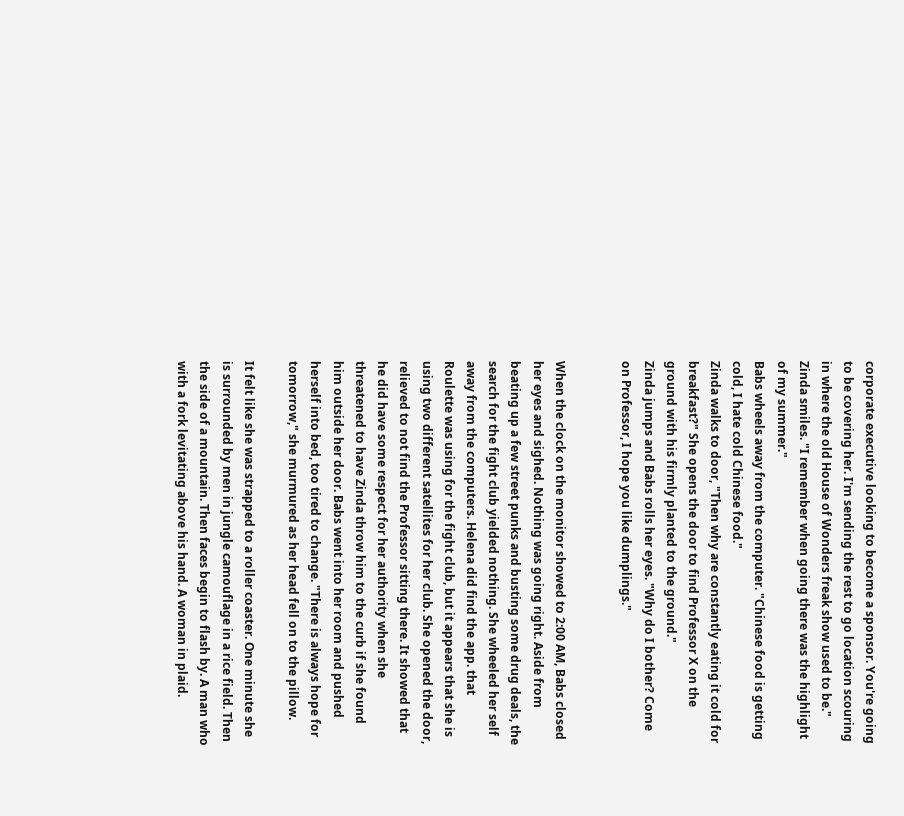corporate executive looking to become a sponsor. You're going to be covering her. I'm sending the rest to go location scouring in where the old House of Wonders freak show used to be."
Zinda smiles. "I remember when going there was the highlight of my summer."
Babs wheels away from the computer. "Chinese food is getting cold, I hate cold Chinese food."
Zinda walks to door, "Then why are constantly eating it cold for breakfast?" She opens the door to find Professor X on the ground with his firmly planted to the ground."
Zinda jumps and Babs rolls her eyes. "Why do I bother? Come on Professor, I hope you like dumplings."


When the clock on the monitor showed to 2:00 AM, Babs closed her eyes and sighed. Nothing was going right. Aside from beating up a few street punks and busting some drug deals, the search for the fight club yielded nothing. She wheeled her self away from the computers. Helena did find the app. that Roulette was using for the fight club, but it appears that she is using two different satellites for her club. She opened the door, relieved to not find the Professor sitting there. It showed that he did have some respect for her authority when she threatened to have Zinda throw him to the curb if she found him outside her door. Babs went into her room and pushed herself into bed, too tired to change. "There is always hope for tomorrow," she murmured as her head fell on to the pillow.

It felt like she was strapped to a roller coaster. One minute she is surrounded by men in jungle camouflage in a rice field. Then the side of a mountain. Then faces begin to flash by. A man who with a fork levitating above his hand. A woman in plaid.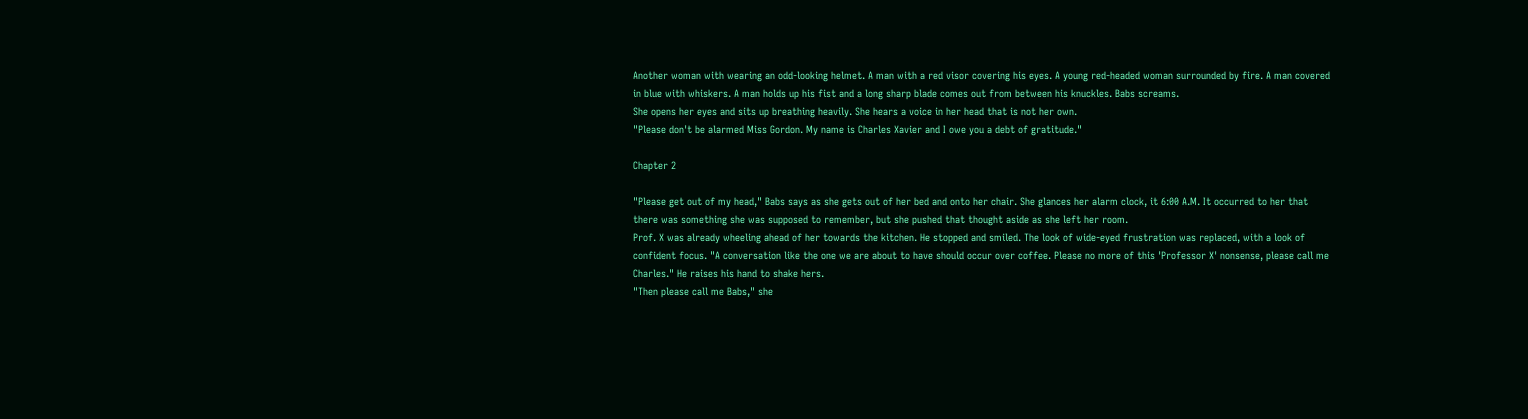Another woman with wearing an odd-looking helmet. A man with a red visor covering his eyes. A young red-headed woman surrounded by fire. A man covered in blue with whiskers. A man holds up his fist and a long sharp blade comes out from between his knuckles. Babs screams.
She opens her eyes and sits up breathing heavily. She hears a voice in her head that is not her own.
"Please don't be alarmed Miss Gordon. My name is Charles Xavier and I owe you a debt of gratitude."

Chapter 2

"Please get out of my head," Babs says as she gets out of her bed and onto her chair. She glances her alarm clock, it 6:00 A.M. It occurred to her that there was something she was supposed to remember, but she pushed that thought aside as she left her room.
Prof. X was already wheeling ahead of her towards the kitchen. He stopped and smiled. The look of wide-eyed frustration was replaced, with a look of confident focus. "A conversation like the one we are about to have should occur over coffee. Please no more of this 'Professor X' nonsense, please call me Charles." He raises his hand to shake hers.
"Then please call me Babs," she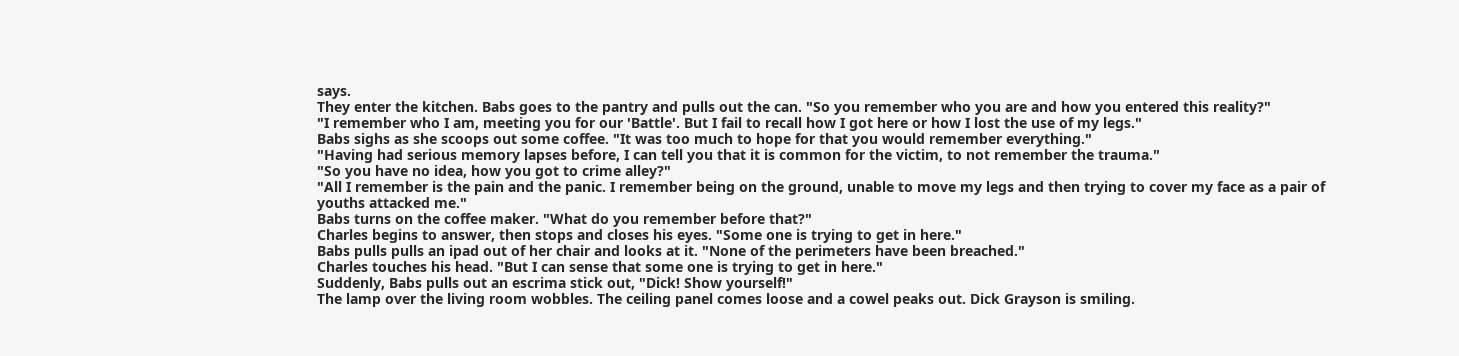says.
They enter the kitchen. Babs goes to the pantry and pulls out the can. "So you remember who you are and how you entered this reality?"
"I remember who I am, meeting you for our 'Battle'. But I fail to recall how I got here or how I lost the use of my legs."
Babs sighs as she scoops out some coffee. "It was too much to hope for that you would remember everything."
"Having had serious memory lapses before, I can tell you that it is common for the victim, to not remember the trauma."
"So you have no idea, how you got to crime alley?"
"All I remember is the pain and the panic. I remember being on the ground, unable to move my legs and then trying to cover my face as a pair of youths attacked me."
Babs turns on the coffee maker. "What do you remember before that?"
Charles begins to answer, then stops and closes his eyes. "Some one is trying to get in here."
Babs pulls pulls an ipad out of her chair and looks at it. "None of the perimeters have been breached."
Charles touches his head. "But I can sense that some one is trying to get in here."
Suddenly, Babs pulls out an escrima stick out, "Dick! Show yourself!"
The lamp over the living room wobbles. The ceiling panel comes loose and a cowel peaks out. Dick Grayson is smiling.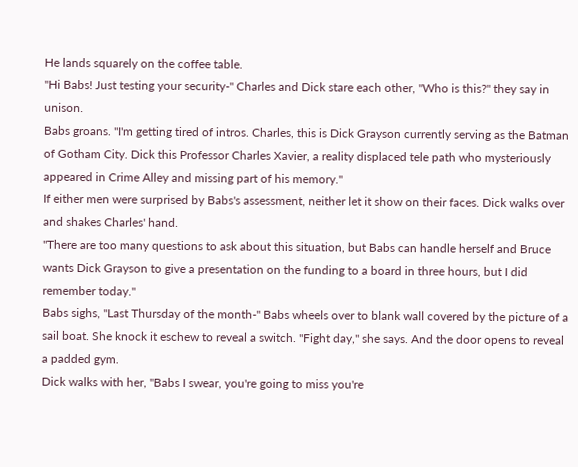He lands squarely on the coffee table.
"Hi Babs! Just testing your security-" Charles and Dick stare each other, "Who is this?" they say in unison.
Babs groans. "I'm getting tired of intros. Charles, this is Dick Grayson currently serving as the Batman of Gotham City. Dick this Professor Charles Xavier, a reality displaced tele path who mysteriously appeared in Crime Alley and missing part of his memory."
If either men were surprised by Babs's assessment, neither let it show on their faces. Dick walks over and shakes Charles' hand.
"There are too many questions to ask about this situation, but Babs can handle herself and Bruce wants Dick Grayson to give a presentation on the funding to a board in three hours, but I did remember today."
Babs sighs, "Last Thursday of the month-" Babs wheels over to blank wall covered by the picture of a sail boat. She knock it eschew to reveal a switch. "Fight day," she says. And the door opens to reveal a padded gym.
Dick walks with her, "Babs I swear, you're going to miss you're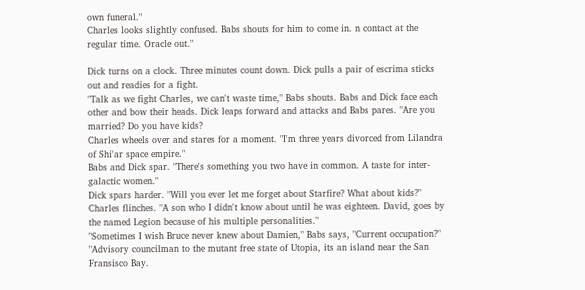own funeral."
Charles looks slightly confused. Babs shouts for him to come in. n contact at the regular time. Oracle out."

Dick turns on a clock. Three minutes count down. Dick pulls a pair of escrima sticks out and readies for a fight.
"Talk as we fight Charles, we can't waste time," Babs shouts. Babs and Dick face each other and bow their heads. Dick leaps forward and attacks and Babs pares. "Are you married? Do you have kids?
Charles wheels over and stares for a moment. "I'm three years divorced from Lilandra of Shi'ar space empire."
Babs and Dick spar. "There's something you two have in common. A taste for inter-galactic women."
Dick spars harder. "Will you ever let me forget about Starfire? What about kids?"
Charles flinches. "A son who I didn't know about until he was eighteen. David, goes by the named Legion because of his multiple personalities."
"Sometimes I wish Bruce never knew about Damien," Babs says, "Current occupation?"
"Advisory councilman to the mutant free state of Utopia, its an island near the San Fransisco Bay.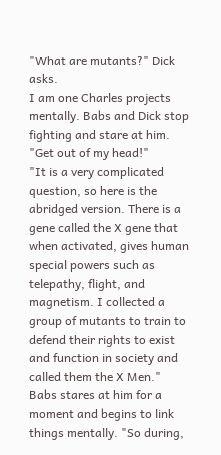"What are mutants?" Dick asks.
I am one Charles projects mentally. Babs and Dick stop fighting and stare at him.
"Get out of my head!"
"It is a very complicated question, so here is the abridged version. There is a gene called the X gene that when activated, gives human special powers such as telepathy, flight, and magnetism. I collected a group of mutants to train to defend their rights to exist and function in society and called them the X Men."
Babs stares at him for a moment and begins to link things mentally. "So during,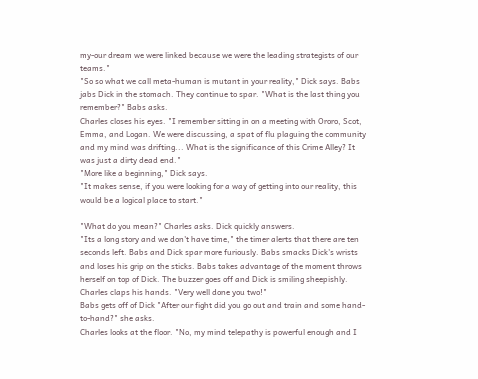my-our dream we were linked because we were the leading strategists of our teams."
"So so what we call meta-human is mutant in your reality," Dick says. Babs jabs Dick in the stomach. They continue to spar. "What is the last thing you remember?" Babs asks.
Charles closes his eyes. "I remember sitting in on a meeting with Ororo, Scot, Emma, and Logan. We were discussing, a spat of flu plaguing the community and my mind was drifting... What is the significance of this Crime Alley? It was just a dirty dead end."
"More like a beginning," Dick says.
"It makes sense, if you were looking for a way of getting into our reality, this would be a logical place to start."

"What do you mean?" Charles asks. Dick quickly answers.
"Its a long story and we don't have time," the timer alerts that there are ten seconds left. Babs and Dick spar more furiously. Babs smacks Dick's wrists and loses his grip on the sticks. Babs takes advantage of the moment throws herself on top of Dick. The buzzer goes off and Dick is smiling sheepishly.
Charles claps his hands. "Very well done you two!"
Babs gets off of Dick "After our fight did you go out and train and some hand-to-hand?" she asks.
Charles looks at the floor. "No, my mind telepathy is powerful enough and I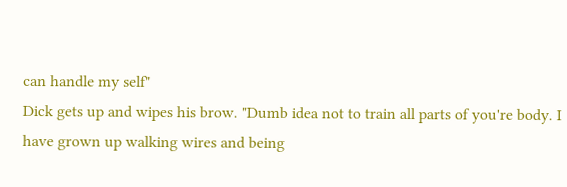can handle my self"
Dick gets up and wipes his brow. "Dumb idea not to train all parts of you're body. I have grown up walking wires and being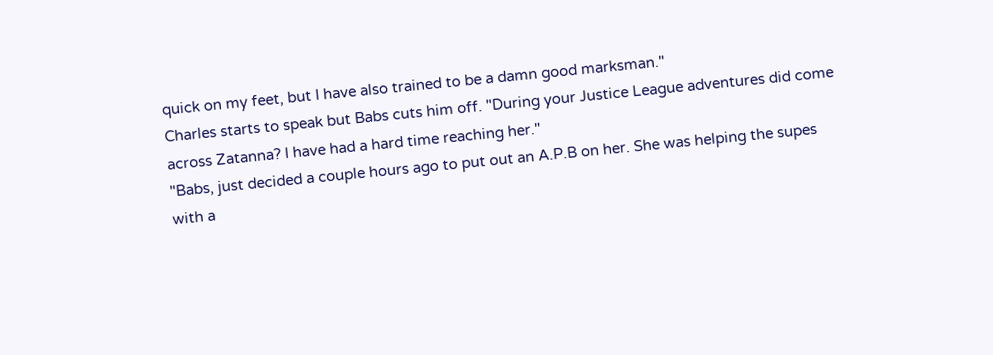quick on my feet, but I have also trained to be a damn good marksman."
Charles starts to speak but Babs cuts him off. "During your Justice League adventures did come across Zatanna? I have had a hard time reaching her."
"Babs, just decided a couple hours ago to put out an A.P.B on her. She was helping the supes with a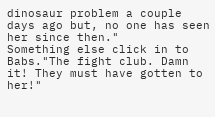dinosaur problem a couple days ago but, no one has seen her since then."
Something else click in to Babs."The fight club. Damn it! They must have gotten to her!"